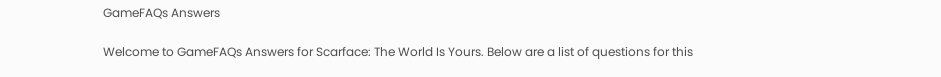GameFAQs Answers

Welcome to GameFAQs Answers for Scarface: The World Is Yours. Below are a list of questions for this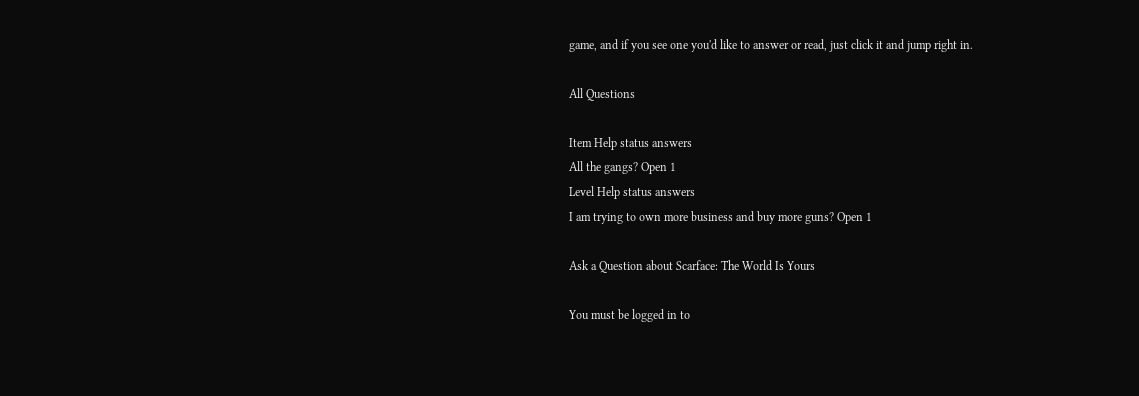game, and if you see one you'd like to answer or read, just click it and jump right in.

All Questions

Item Help status answers
All the gangs? Open 1
Level Help status answers
I am trying to own more business and buy more guns? Open 1

Ask a Question about Scarface: The World Is Yours

You must be logged in to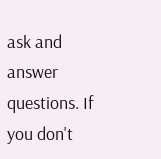ask and answer questions. If you don't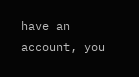have an account, you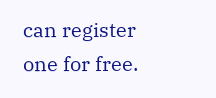can register one for free.